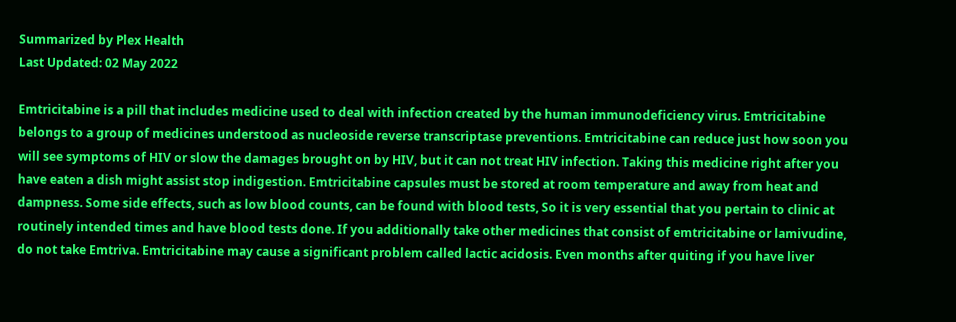Summarized by Plex Health
Last Updated: 02 May 2022

Emtricitabine is a pill that includes medicine used to deal with infection created by the human immunodeficiency virus. Emtricitabine belongs to a group of medicines understood as nucleoside reverse transcriptase preventions. Emtricitabine can reduce just how soon you will see symptoms of HIV or slow the damages brought on by HIV, but it can not treat HIV infection. Taking this medicine right after you have eaten a dish might assist stop indigestion. Emtricitabine capsules must be stored at room temperature and away from heat and dampness. Some side effects, such as low blood counts, can be found with blood tests, So it is very essential that you pertain to clinic at routinely intended times and have blood tests done. If you additionally take other medicines that consist of emtricitabine or lamivudine, do not take Emtriva. Emtricitabine may cause a significant problem called lactic acidosis. Even months after quiting if you have liver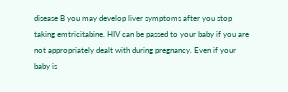disease B you may develop liver symptoms after you stop taking emtricitabine. HIV can be passed to your baby if you are not appropriately dealt with during pregnancy. Even if your baby is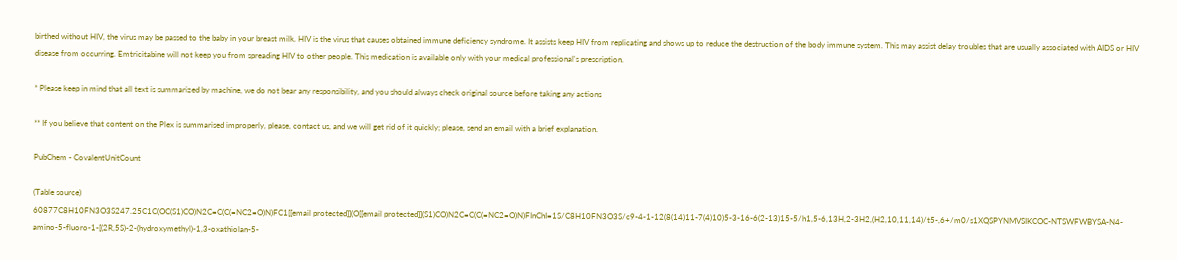birthed without HIV, the virus may be passed to the baby in your breast milk. HIV is the virus that causes obtained immune deficiency syndrome. It assists keep HIV from replicating and shows up to reduce the destruction of the body immune system. This may assist delay troubles that are usually associated with AIDS or HIV disease from occurring. Emtricitabine will not keep you from spreading HIV to other people. This medication is available only with your medical professional's prescription.

* Please keep in mind that all text is summarized by machine, we do not bear any responsibility, and you should always check original source before taking any actions

** If you believe that content on the Plex is summarised improperly, please, contact us, and we will get rid of it quickly; please, send an email with a brief explanation.

PubChem - CovalentUnitCount

(Table source)
60877C8H10FN3O3S247.25C1C(OC(S1)CO)N2C=C(C(=NC2=O)N)FC1[[email protected]](O[[email protected]](S1)CO)N2C=C(C(=NC2=O)N)FInChI=1S/C8H10FN3O3S/c9-4-1-12(8(14)11-7(4)10)5-3-16-6(2-13)15-5/h1,5-6,13H,2-3H2,(H2,10,11,14)/t5-,6+/m0/s1XQSPYNMVSIKCOC-NTSWFWBYSA-N4-amino-5-fluoro-1-[(2R,5S)-2-(hydroxymethyl)-1,3-oxathiolan-5-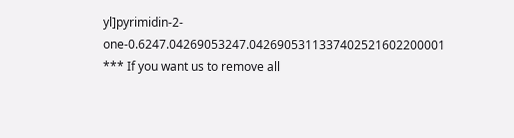yl]pyrimidin-2-one-0.6247.04269053247.0426905311337402521602200001
*** If you want us to remove all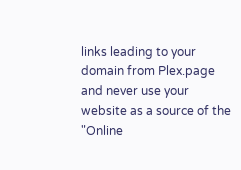links leading to your domain from Plex.page and never use your website as a source of the "Online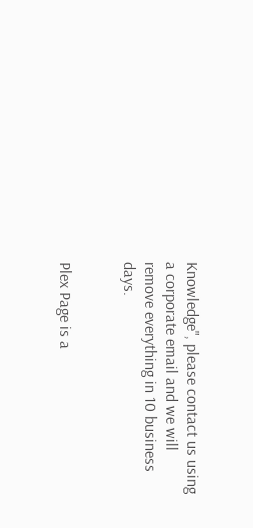Knowledge", please contact us using a corporate email and we will remove everything in 10 business days.


Plex Page is a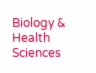Biology & Health Sciences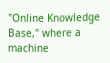"Online Knowledge Base," where a machine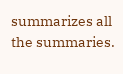summarizes all the summaries.